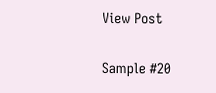View Post

Sample #20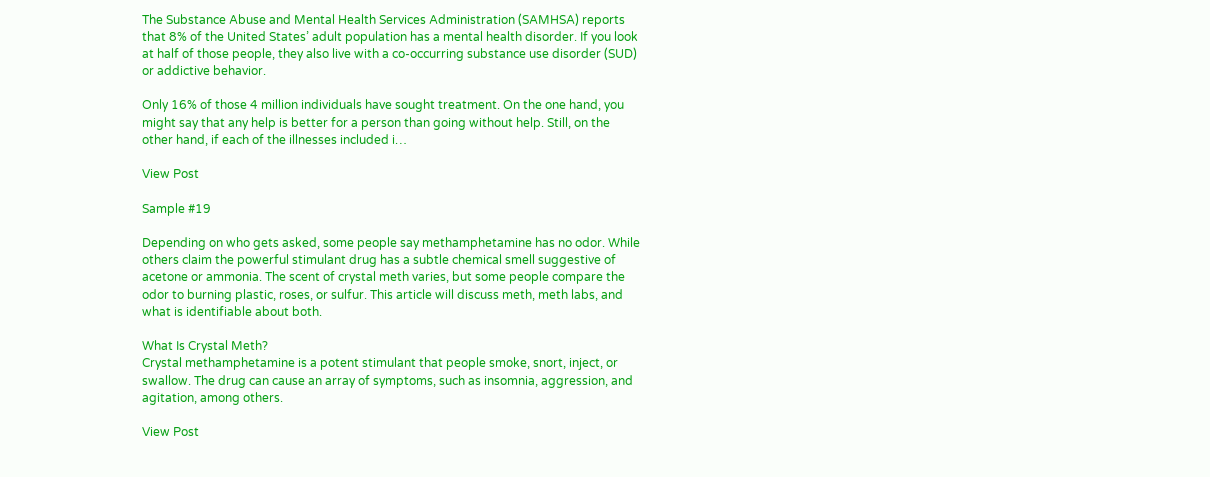The Substance Abuse and Mental Health Services Administration (SAMHSA) reports that 8% of the United States’ adult population has a mental health disorder. If you look at half of those people, they also live with a co-occurring substance use disorder (SUD) or addictive behavior.

Only 16% of those 4 million individuals have sought treatment. On the one hand, you might say that any help is better for a person than going without help. Still, on the other hand, if each of the illnesses included i…

View Post

Sample #19

Depending on who gets asked, some people say methamphetamine has no odor. While others claim the powerful stimulant drug has a subtle chemical smell suggestive of acetone or ammonia. The scent of crystal meth varies, but some people compare the odor to burning plastic, roses, or sulfur. This article will discuss meth, meth labs, and what is identifiable about both.

What Is Crystal Meth?
Crystal methamphetamine is a potent stimulant that people smoke, snort, inject, or swallow. The drug can cause an array of symptoms, such as insomnia, aggression, and agitation, among others.

View Post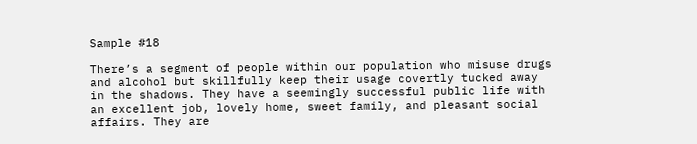Sample #18

There’s a segment of people within our population who misuse drugs and alcohol but skillfully keep their usage covertly tucked away in the shadows. They have a seemingly successful public life with an excellent job, lovely home, sweet family, and pleasant social affairs. They are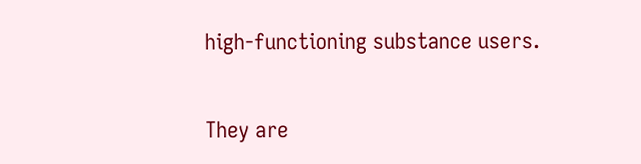high-functioning substance users.

They are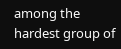among the hardest group of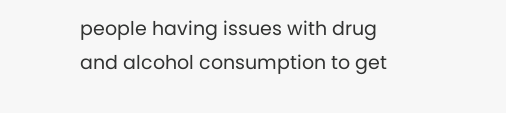people having issues with drug and alcohol consumption to get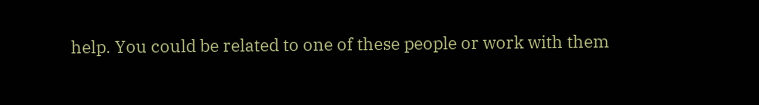help. You could be related to one of these people or work with them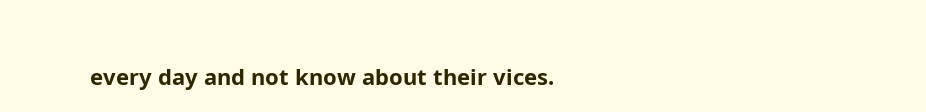every day and not know about their vices.